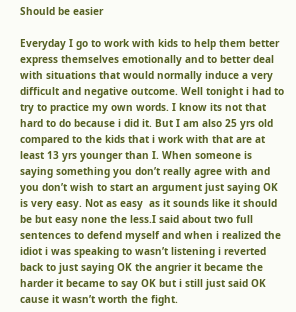Should be easier

Everyday I go to work with kids to help them better express themselves emotionally and to better deal with situations that would normally induce a very difficult and negative outcome. Well tonight i had to try to practice my own words. I know its not that hard to do because i did it. But I am also 25 yrs old compared to the kids that i work with that are at least 13 yrs younger than I. When someone is saying something you don’t really agree with and you don’t wish to start an argument just saying OK is very easy. Not as easy  as it sounds like it should be but easy none the less.I said about two full sentences to defend myself and when i realized the idiot i was speaking to wasn’t listening i reverted back to just saying OK the angrier it became the harder it became to say OK but i still just said OK cause it wasn’t worth the fight.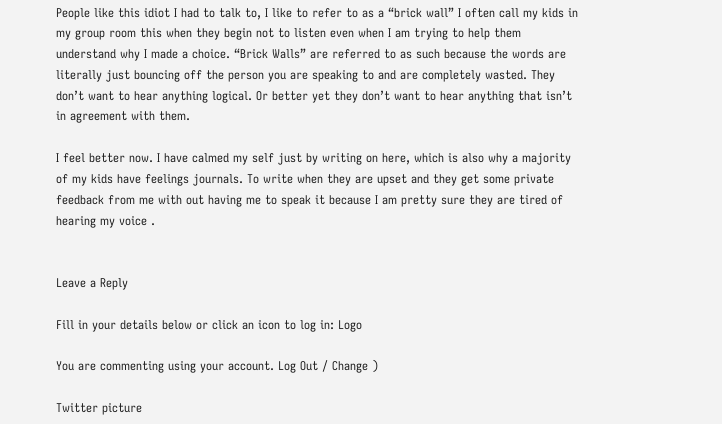People like this idiot I had to talk to, I like to refer to as a “brick wall” I often call my kids in my group room this when they begin not to listen even when I am trying to help them understand why I made a choice. “Brick Walls” are referred to as such because the words are literally just bouncing off the person you are speaking to and are completely wasted. They don’t want to hear anything logical. Or better yet they don’t want to hear anything that isn’t in agreement with them.

I feel better now. I have calmed my self just by writing on here, which is also why a majority of my kids have feelings journals. To write when they are upset and they get some private feedback from me with out having me to speak it because I am pretty sure they are tired of hearing my voice .


Leave a Reply

Fill in your details below or click an icon to log in: Logo

You are commenting using your account. Log Out / Change )

Twitter picture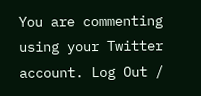You are commenting using your Twitter account. Log Out /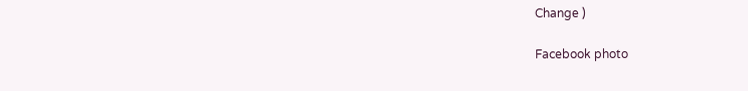Change )

Facebook photo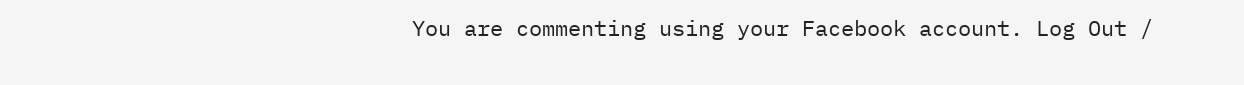You are commenting using your Facebook account. Log Out /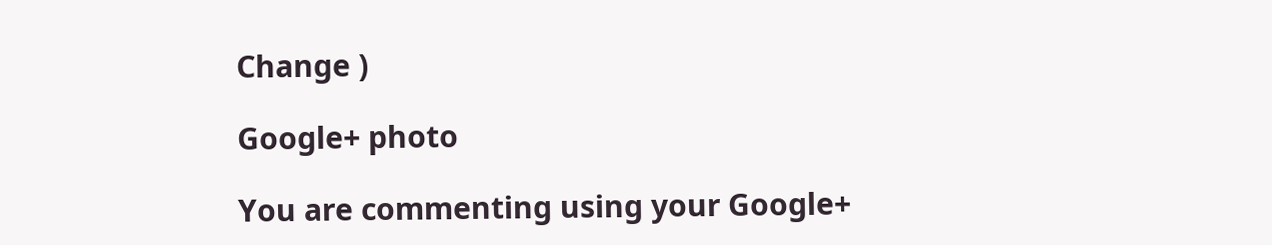Change )

Google+ photo

You are commenting using your Google+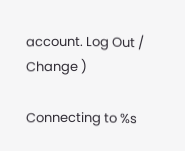account. Log Out / Change )

Connecting to %s